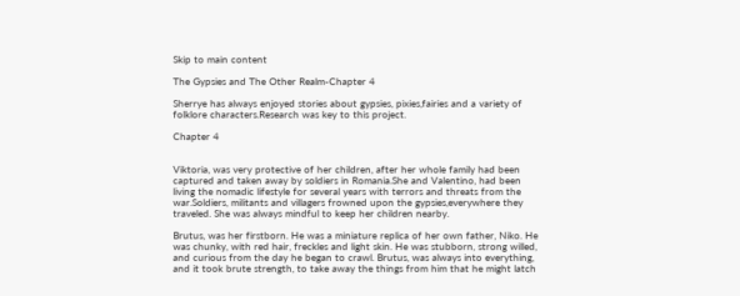Skip to main content

The Gypsies and The Other Realm-Chapter 4

Sherrye has always enjoyed stories about gypsies, pixies,fairies and a variety of folklore characters.Research was key to this project.

Chapter 4


Viktoria, was very protective of her children, after her whole family had been captured and taken away by soldiers in Romania.She and Valentino, had been living the nomadic lifestyle for several years with terrors and threats from the war.Soldiers, militants and villagers frowned upon the gypsies,everywhere they traveled. She was always mindful to keep her children nearby.

Brutus, was her firstborn. He was a miniature replica of her own father, Niko. He was chunky, with red hair, freckles and light skin. He was stubborn, strong willed, and curious from the day he began to crawl. Brutus, was always into everything, and it took brute strength, to take away the things from him that he might latch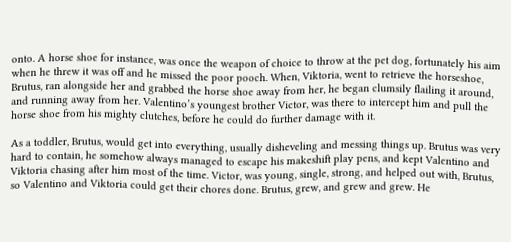onto. A horse shoe for instance, was once the weapon of choice to throw at the pet dog, fortunately his aim when he threw it was off and he missed the poor pooch. When, Viktoria, went to retrieve the horseshoe, Brutus, ran alongside her and grabbed the horse shoe away from her, he began clumsily flailing it around, and running away from her. Valentino’s youngest brother Victor, was there to intercept him and pull the horse shoe from his mighty clutches, before he could do further damage with it.

As a toddler, Brutus, would get into everything, usually disheveling and messing things up. Brutus was very hard to contain, he somehow always managed to escape his makeshift play pens, and kept Valentino and Viktoria chasing after him most of the time. Victor, was young, single, strong, and helped out with, Brutus, so Valentino and Viktoria could get their chores done. Brutus, grew, and grew and grew. He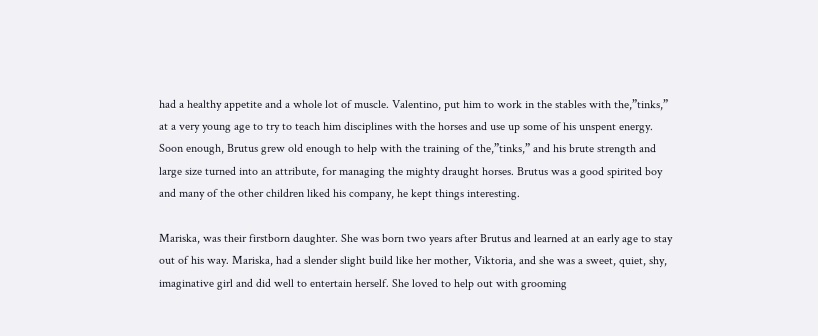had a healthy appetite and a whole lot of muscle. Valentino, put him to work in the stables with the,”tinks,” at a very young age to try to teach him disciplines with the horses and use up some of his unspent energy. Soon enough, Brutus grew old enough to help with the training of the,”tinks,” and his brute strength and large size turned into an attribute, for managing the mighty draught horses. Brutus was a good spirited boy and many of the other children liked his company, he kept things interesting.

Mariska, was their firstborn daughter. She was born two years after Brutus and learned at an early age to stay out of his way. Mariska, had a slender slight build like her mother, Viktoria, and she was a sweet, quiet, shy, imaginative girl and did well to entertain herself. She loved to help out with grooming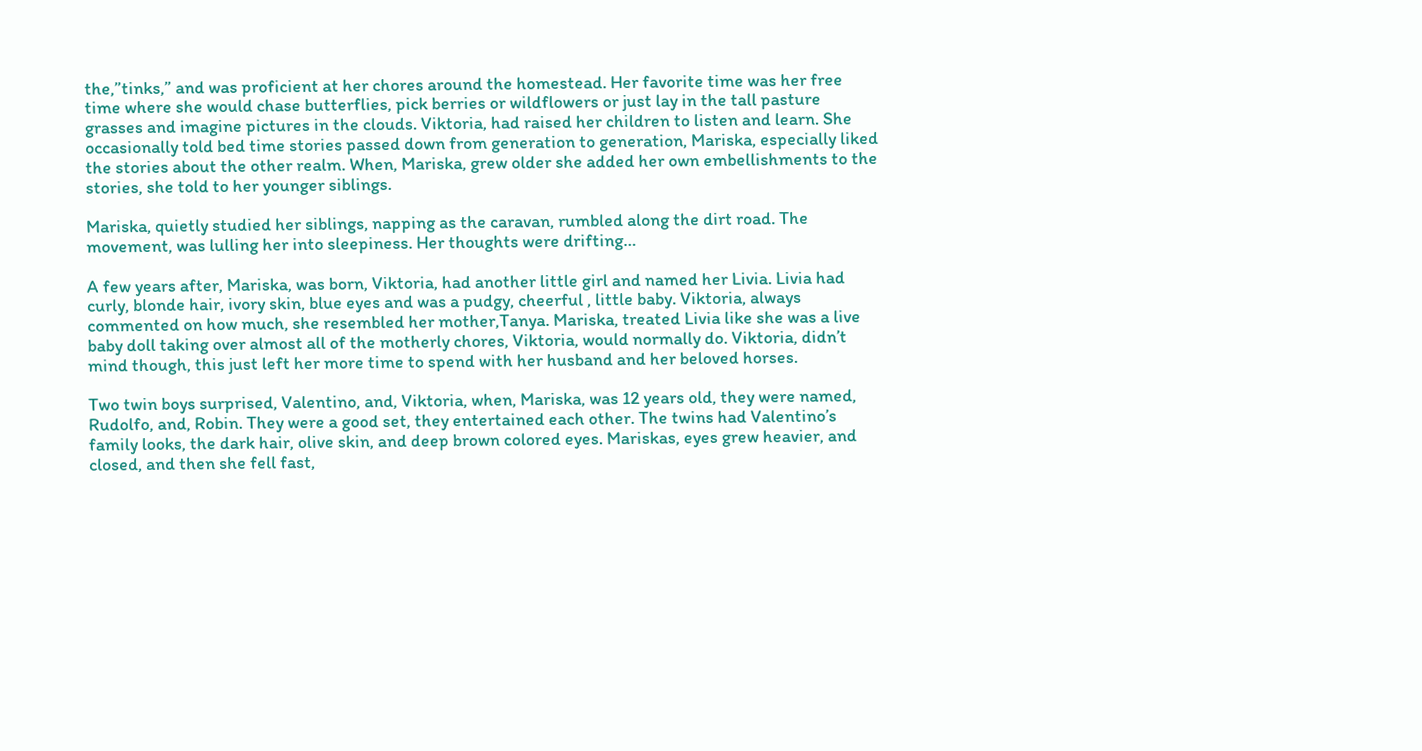the,”tinks,” and was proficient at her chores around the homestead. Her favorite time was her free time where she would chase butterflies, pick berries or wildflowers or just lay in the tall pasture grasses and imagine pictures in the clouds. Viktoria, had raised her children to listen and learn. She occasionally told bed time stories passed down from generation to generation, Mariska, especially liked the stories about the other realm. When, Mariska, grew older she added her own embellishments to the stories, she told to her younger siblings.

Mariska, quietly studied her siblings, napping as the caravan, rumbled along the dirt road. The movement, was lulling her into sleepiness. Her thoughts were drifting…

A few years after, Mariska, was born, Viktoria, had another little girl and named her Livia. Livia had curly, blonde hair, ivory skin, blue eyes and was a pudgy, cheerful , little baby. Viktoria, always commented on how much, she resembled her mother,Tanya. Mariska, treated Livia like she was a live baby doll taking over almost all of the motherly chores, Viktoria, would normally do. Viktoria, didn’t mind though, this just left her more time to spend with her husband and her beloved horses.

Two twin boys surprised, Valentino, and, Viktoria, when, Mariska, was 12 years old, they were named, Rudolfo, and, Robin. They were a good set, they entertained each other. The twins had Valentino’s family looks, the dark hair, olive skin, and deep brown colored eyes. Mariskas, eyes grew heavier, and closed, and then she fell fast,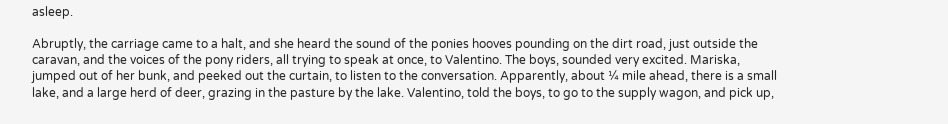asleep.

Abruptly, the carriage came to a halt, and she heard the sound of the ponies hooves pounding on the dirt road, just outside the caravan, and the voices of the pony riders, all trying to speak at once, to Valentino. The boys, sounded very excited. Mariska, jumped out of her bunk, and peeked out the curtain, to listen to the conversation. Apparently, about ¼ mile ahead, there is a small lake, and a large herd of deer, grazing in the pasture by the lake. Valentino, told the boys, to go to the supply wagon, and pick up,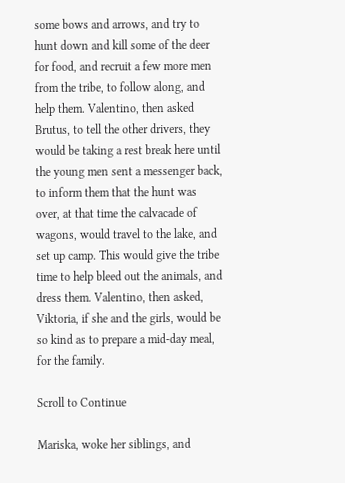some bows and arrows, and try to hunt down and kill some of the deer for food, and recruit a few more men from the tribe, to follow along, and help them. Valentino, then asked Brutus, to tell the other drivers, they would be taking a rest break here until the young men sent a messenger back, to inform them that the hunt was over, at that time the calvacade of wagons, would travel to the lake, and set up camp. This would give the tribe time to help bleed out the animals, and dress them. Valentino, then asked, Viktoria, if she and the girls, would be so kind as to prepare a mid-day meal, for the family.

Scroll to Continue

Mariska, woke her siblings, and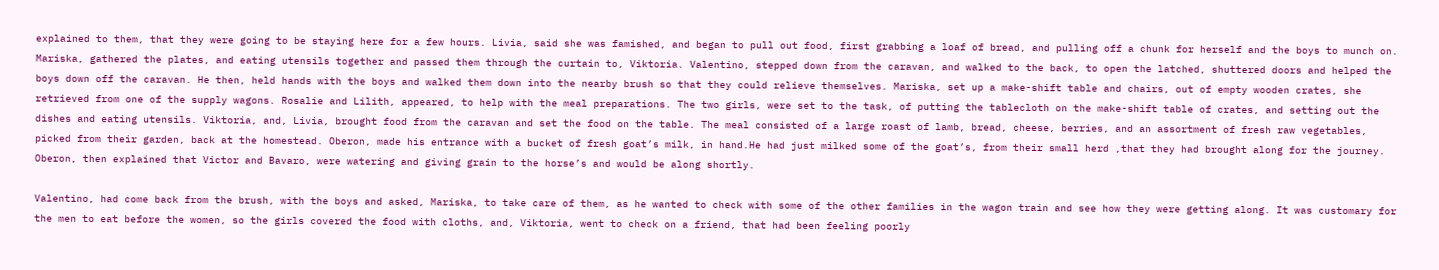explained to them, that they were going to be staying here for a few hours. Livia, said she was famished, and began to pull out food, first grabbing a loaf of bread, and pulling off a chunk for herself and the boys to munch on. Mariska, gathered the plates, and eating utensils together and passed them through the curtain to, Viktoria. Valentino, stepped down from the caravan, and walked to the back, to open the latched, shuttered doors and helped the boys down off the caravan. He then, held hands with the boys and walked them down into the nearby brush so that they could relieve themselves. Mariska, set up a make-shift table and chairs, out of empty wooden crates, she retrieved from one of the supply wagons. Rosalie and Lilith, appeared, to help with the meal preparations. The two girls, were set to the task, of putting the tablecloth on the make-shift table of crates, and setting out the dishes and eating utensils. Viktoria, and, Livia, brought food from the caravan and set the food on the table. The meal consisted of a large roast of lamb, bread, cheese, berries, and an assortment of fresh raw vegetables, picked from their garden, back at the homestead. Oberon, made his entrance with a bucket of fresh goat’s milk, in hand.He had just milked some of the goat’s, from their small herd ,that they had brought along for the journey. Oberon, then explained that Victor and Bavaro, were watering and giving grain to the horse’s and would be along shortly.

Valentino, had come back from the brush, with the boys and asked, Mariska, to take care of them, as he wanted to check with some of the other families in the wagon train and see how they were getting along. It was customary for the men to eat before the women, so the girls covered the food with cloths, and, Viktoria, went to check on a friend, that had been feeling poorly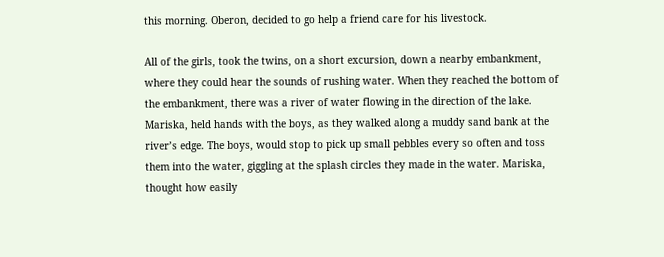this morning. Oberon, decided to go help a friend care for his livestock.

All of the girls, took the twins, on a short excursion, down a nearby embankment, where they could hear the sounds of rushing water. When they reached the bottom of the embankment, there was a river of water flowing in the direction of the lake. Mariska, held hands with the boys, as they walked along a muddy sand bank at the river’s edge. The boys, would stop to pick up small pebbles every so often and toss them into the water, giggling at the splash circles they made in the water. Mariska, thought how easily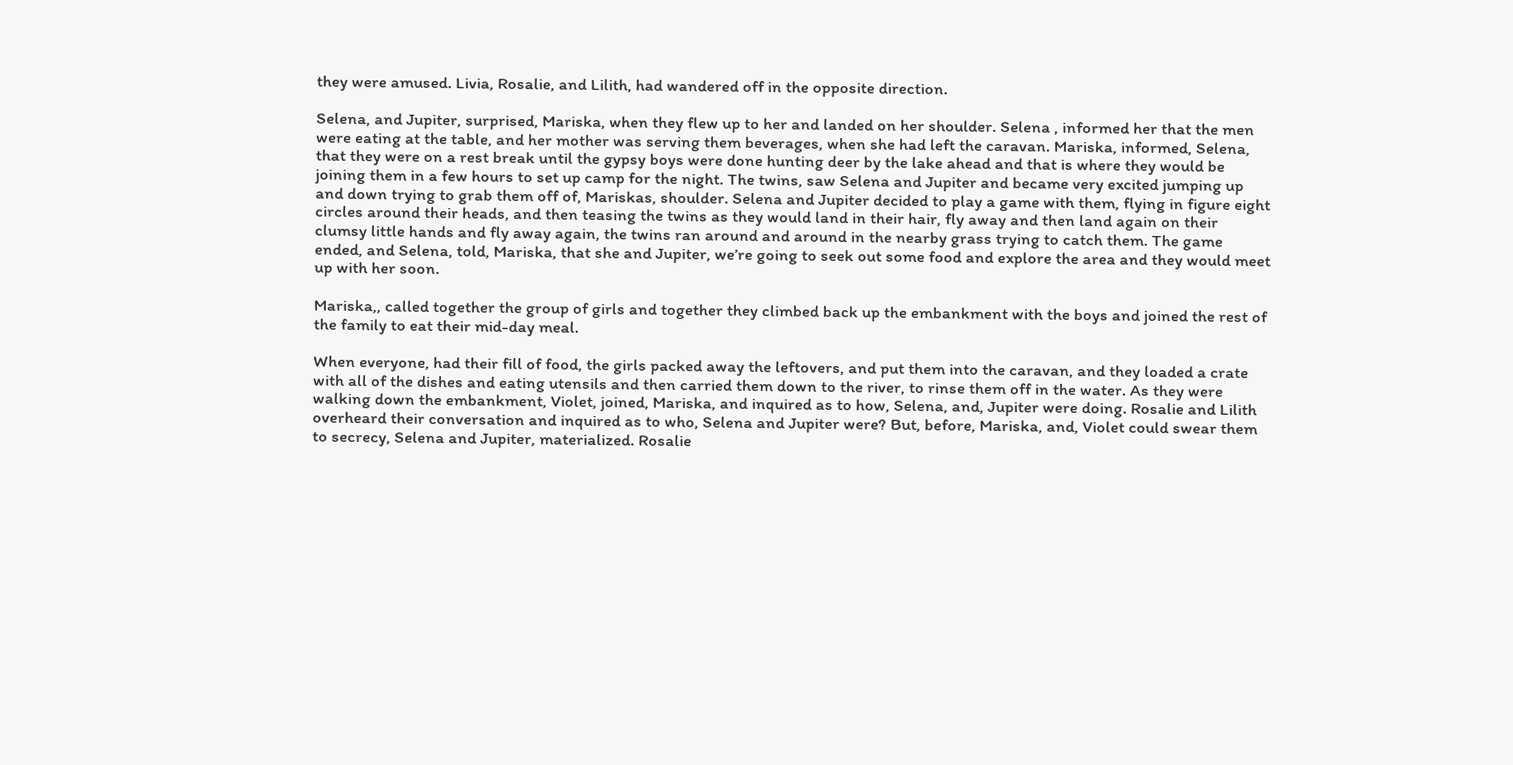they were amused. Livia, Rosalie, and Lilith, had wandered off in the opposite direction.

Selena, and Jupiter, surprised, Mariska, when they flew up to her and landed on her shoulder. Selena , informed her that the men were eating at the table, and her mother was serving them beverages, when she had left the caravan. Mariska, informed, Selena, that they were on a rest break until the gypsy boys were done hunting deer by the lake ahead and that is where they would be joining them in a few hours to set up camp for the night. The twins, saw Selena and Jupiter and became very excited jumping up and down trying to grab them off of, Mariskas, shoulder. Selena and Jupiter decided to play a game with them, flying in figure eight circles around their heads, and then teasing the twins as they would land in their hair, fly away and then land again on their clumsy little hands and fly away again, the twins ran around and around in the nearby grass trying to catch them. The game ended, and Selena, told, Mariska, that she and Jupiter, we’re going to seek out some food and explore the area and they would meet up with her soon.

Mariska,, called together the group of girls and together they climbed back up the embankment with the boys and joined the rest of the family to eat their mid-day meal.

When everyone, had their fill of food, the girls packed away the leftovers, and put them into the caravan, and they loaded a crate with all of the dishes and eating utensils and then carried them down to the river, to rinse them off in the water. As they were walking down the embankment, Violet, joined, Mariska, and inquired as to how, Selena, and, Jupiter were doing. Rosalie and Lilith overheard their conversation and inquired as to who, Selena and Jupiter were? But, before, Mariska, and, Violet could swear them to secrecy, Selena and Jupiter, materialized. Rosalie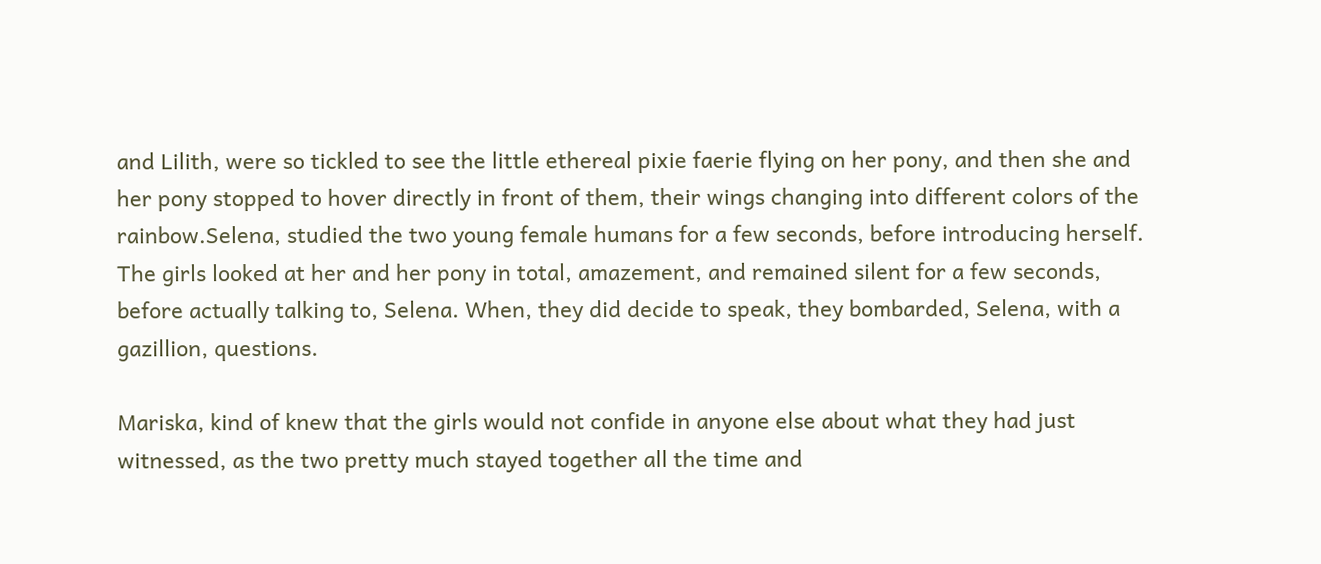and Lilith, were so tickled to see the little ethereal pixie faerie flying on her pony, and then she and her pony stopped to hover directly in front of them, their wings changing into different colors of the rainbow.Selena, studied the two young female humans for a few seconds, before introducing herself. The girls looked at her and her pony in total, amazement, and remained silent for a few seconds, before actually talking to, Selena. When, they did decide to speak, they bombarded, Selena, with a gazillion, questions.

Mariska, kind of knew that the girls would not confide in anyone else about what they had just witnessed, as the two pretty much stayed together all the time and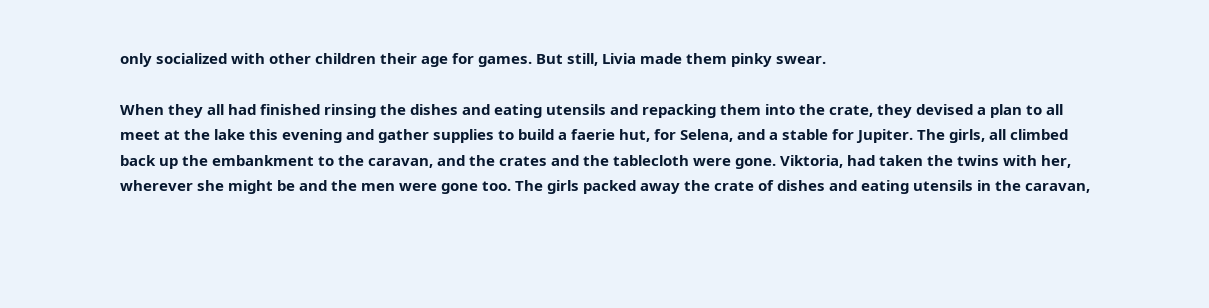only socialized with other children their age for games. But still, Livia made them pinky swear.

When they all had finished rinsing the dishes and eating utensils and repacking them into the crate, they devised a plan to all meet at the lake this evening and gather supplies to build a faerie hut, for Selena, and a stable for Jupiter. The girls, all climbed back up the embankment to the caravan, and the crates and the tablecloth were gone. Viktoria, had taken the twins with her, wherever she might be and the men were gone too. The girls packed away the crate of dishes and eating utensils in the caravan,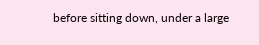before sitting down, under a large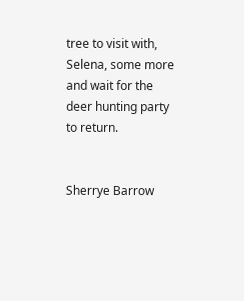tree to visit with, Selena, some more and wait for the deer hunting party to return.


Sherrye Barrow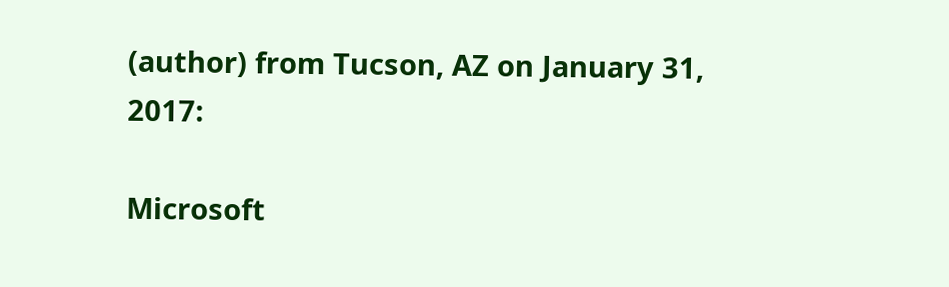(author) from Tucson, AZ on January 31, 2017:

Microsoft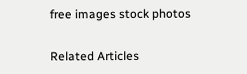free images stock photos

Related Articles